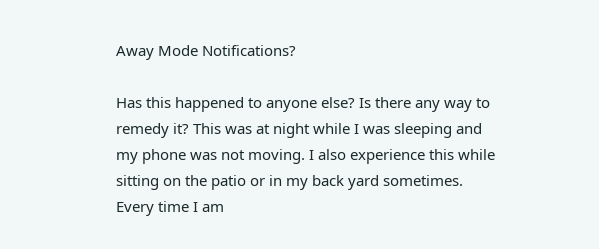Away Mode Notifications?

Has this happened to anyone else? Is there any way to remedy it? This was at night while I was sleeping and my phone was not moving. I also experience this while sitting on the patio or in my back yard sometimes. Every time I am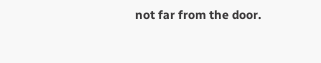not far from the door.